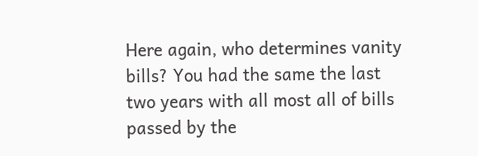Here again, who determines vanity bills? You had the same the last two years with all most all of bills passed by the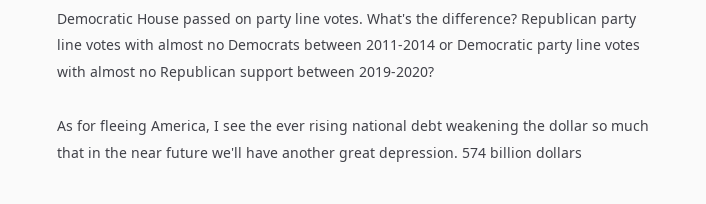Democratic House passed on party line votes. What's the difference? Republican party line votes with almost no Democrats between 2011-2014 or Democratic party line votes with almost no Republican support between 2019-2020?

As for fleeing America, I see the ever rising national debt weakening the dollar so much that in the near future we'll have another great depression. 574 billion dollars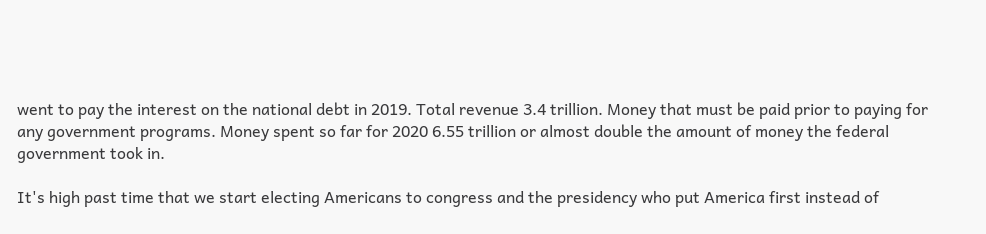went to pay the interest on the national debt in 2019. Total revenue 3.4 trillion. Money that must be paid prior to paying for any government programs. Money spent so far for 2020 6.55 trillion or almost double the amount of money the federal government took in.

It's high past time that we start electing Americans to congress and the presidency who put America first instead of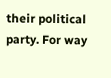their political party. For way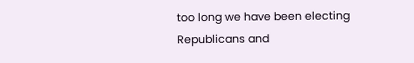too long we have been electing Republicans and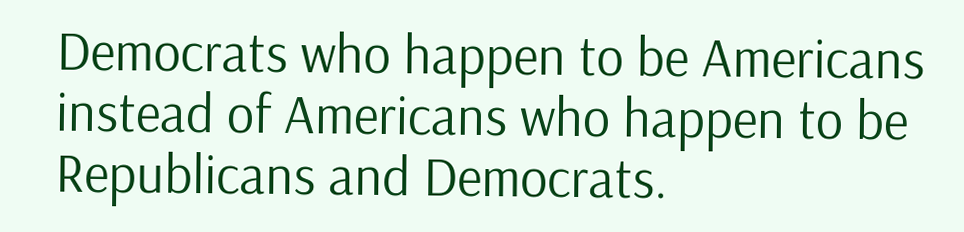Democrats who happen to be Americans instead of Americans who happen to be Republicans and Democrats.